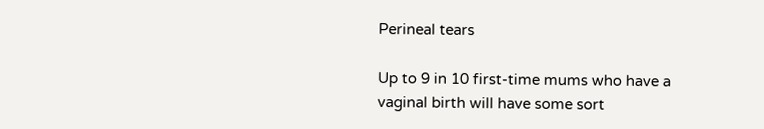Perineal tears

Up to 9 in 10 first-time mums who have a vaginal birth will have some sort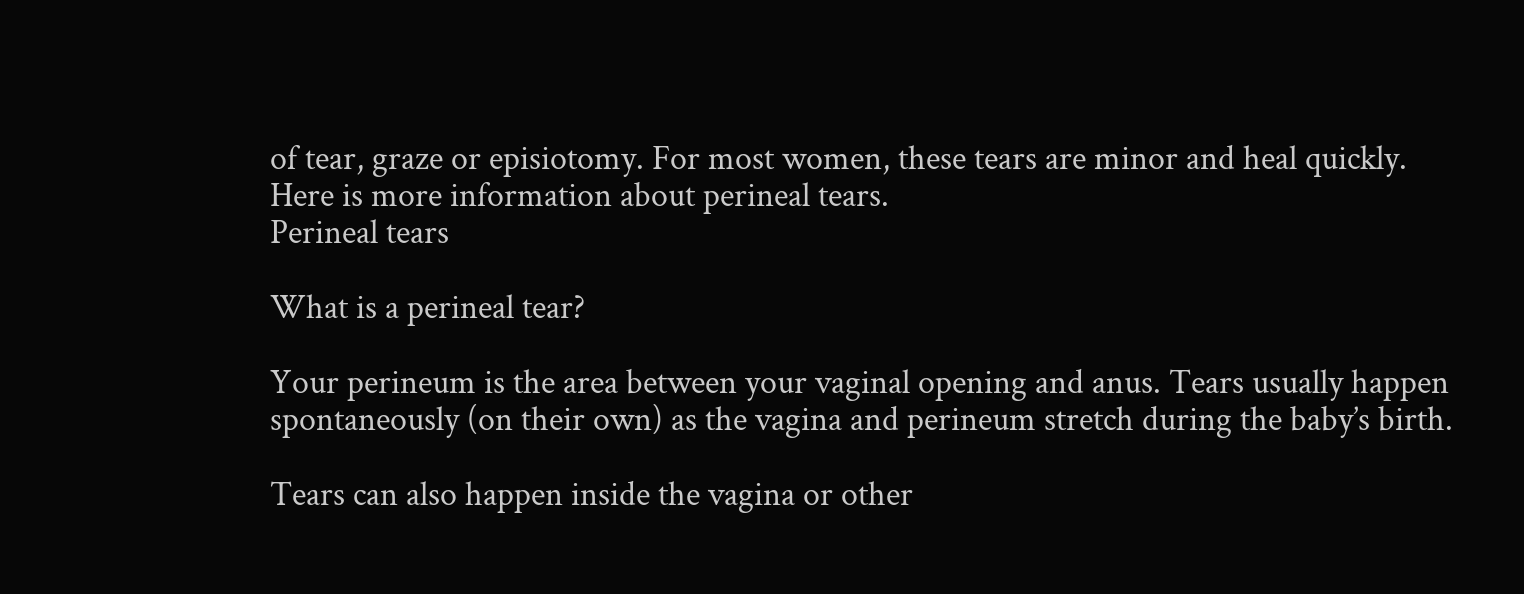of tear, graze or episiotomy. For most women, these tears are minor and heal quickly. Here is more information about perineal tears.
Perineal tears

What is a perineal tear?

Your perineum is the area between your vaginal opening and anus. Tears usually happen spontaneously (on their own) as the vagina and perineum stretch during the baby’s birth.

Tears can also happen inside the vagina or other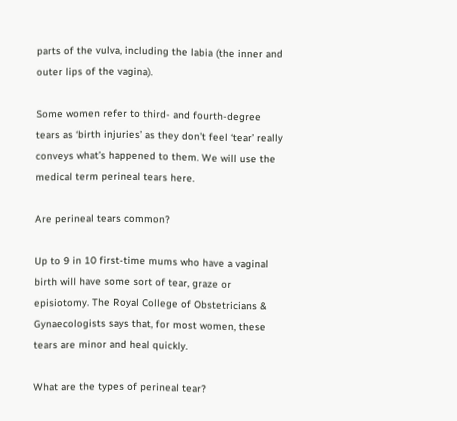parts of the vulva, including the labia (the inner and outer lips of the vagina).

Some women refer to third- and fourth-degree tears as ‘birth injuries’ as they don’t feel ‘tear’ really conveys what’s happened to them. We will use the medical term perineal tears here.

Are perineal tears common?

Up to 9 in 10 first-time mums who have a vaginal birth will have some sort of tear, graze or episiotomy. The Royal College of Obstetricians & Gynaecologists says that, for most women, these tears are minor and heal quickly.

What are the types of perineal tear?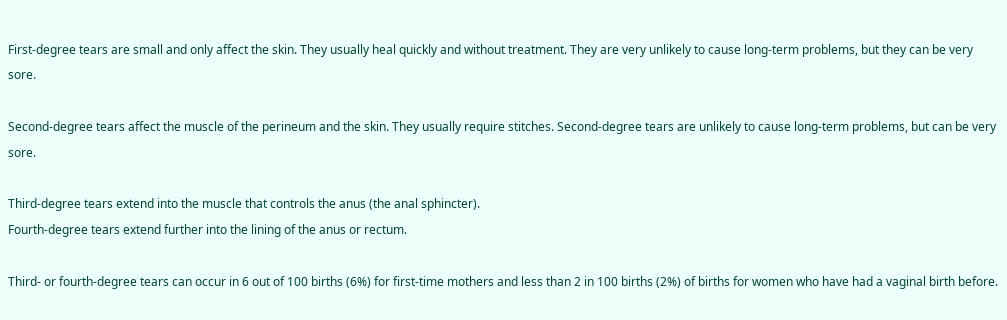First-degree tears are small and only affect the skin. They usually heal quickly and without treatment. They are very unlikely to cause long-term problems, but they can be very sore.

Second-degree tears affect the muscle of the perineum and the skin. They usually require stitches. Second-degree tears are unlikely to cause long-term problems, but can be very sore.

Third-degree tears extend into the muscle that controls the anus (the anal sphincter).
Fourth-degree tears extend further into the lining of the anus or rectum.

Third- or fourth-degree tears can occur in 6 out of 100 births (6%) for first-time mothers and less than 2 in 100 births (2%) of births for women who have had a vaginal birth before.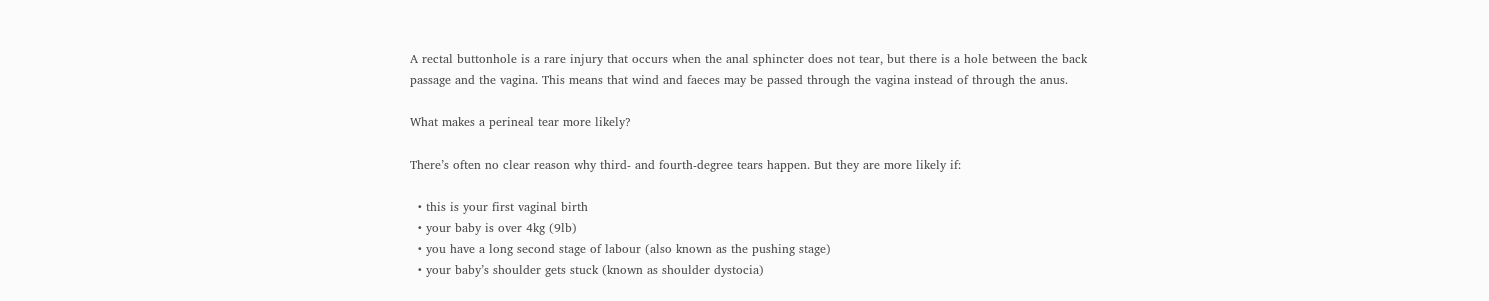A rectal buttonhole is a rare injury that occurs when the anal sphincter does not tear, but there is a hole between the back passage and the vagina. This means that wind and faeces may be passed through the vagina instead of through the anus.

What makes a perineal tear more likely?

There’s often no clear reason why third- and fourth-degree tears happen. But they are more likely if:

  • this is your first vaginal birth
  • your baby is over 4kg (9lb)
  • you have a long second stage of labour (also known as the pushing stage)
  • your baby’s shoulder gets stuck (known as shoulder dystocia)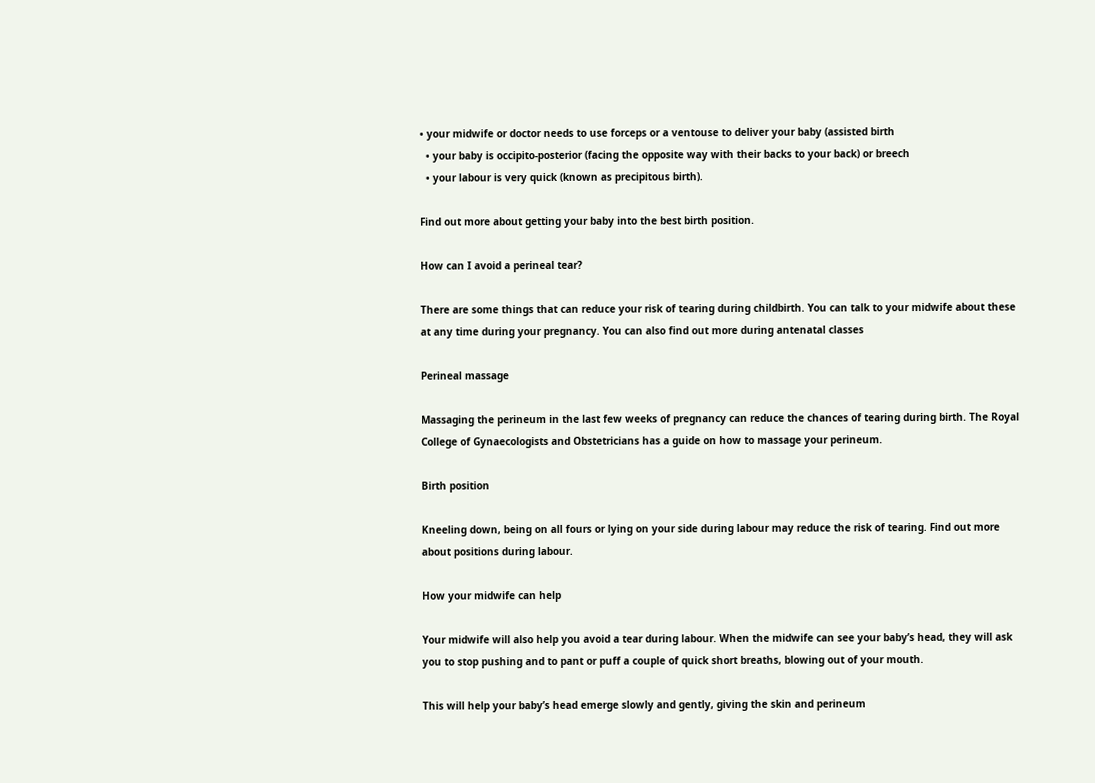• your midwife or doctor needs to use forceps or a ventouse to deliver your baby (assisted birth
  • your baby is occipito-posterior (facing the opposite way with their backs to your back) or breech
  • your labour is very quick (known as precipitous birth).

Find out more about getting your baby into the best birth position.

How can I avoid a perineal tear?

There are some things that can reduce your risk of tearing during childbirth. You can talk to your midwife about these at any time during your pregnancy. You can also find out more during antenatal classes

Perineal massage

Massaging the perineum in the last few weeks of pregnancy can reduce the chances of tearing during birth. The Royal College of Gynaecologists and Obstetricians has a guide on how to massage your perineum.

Birth position

Kneeling down, being on all fours or lying on your side during labour may reduce the risk of tearing. Find out more about positions during labour.

How your midwife can help

Your midwife will also help you avoid a tear during labour. When the midwife can see your baby’s head, they will ask you to stop pushing and to pant or puff a couple of quick short breaths, blowing out of your mouth.

This will help your baby’s head emerge slowly and gently, giving the skin and perineum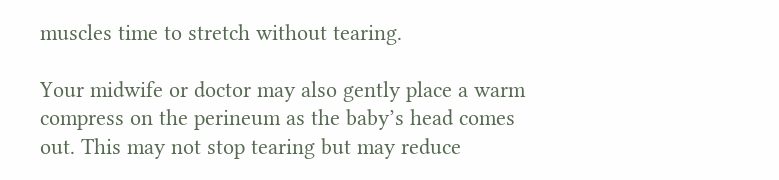muscles time to stretch without tearing.

Your midwife or doctor may also gently place a warm compress on the perineum as the baby’s head comes out. This may not stop tearing but may reduce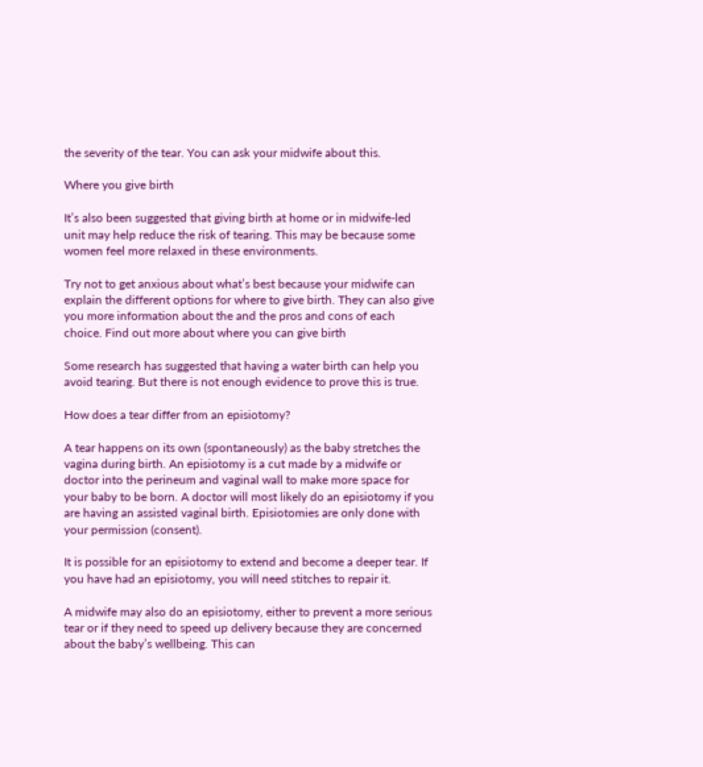the severity of the tear. You can ask your midwife about this.

Where you give birth

It’s also been suggested that giving birth at home or in midwife-led unit may help reduce the risk of tearing. This may be because some women feel more relaxed in these environments.

Try not to get anxious about what’s best because your midwife can explain the different options for where to give birth. They can also give you more information about the and the pros and cons of each choice. Find out more about where you can give birth

Some research has suggested that having a water birth can help you avoid tearing. But there is not enough evidence to prove this is true.

How does a tear differ from an episiotomy?

A tear happens on its own (spontaneously) as the baby stretches the vagina during birth. An episiotomy is a cut made by a midwife or doctor into the perineum and vaginal wall to make more space for your baby to be born. A doctor will most likely do an episiotomy if you are having an assisted vaginal birth. Episiotomies are only done with your permission (consent).

It is possible for an episiotomy to extend and become a deeper tear. If you have had an episiotomy, you will need stitches to repair it.

A midwife may also do an episiotomy, either to prevent a more serious tear or if they need to speed up delivery because they are concerned about the baby’s wellbeing. This can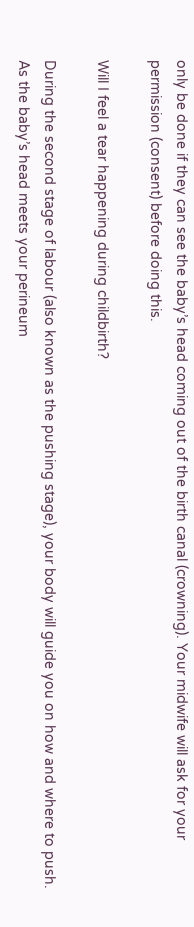only be done if they can see the baby’s head coming out of the birth canal (crowning). Your midwife will ask for your permission (consent) before doing this.

Will I feel a tear happening during childbirth?

During the second stage of labour (also known as the pushing stage), your body will guide you on how and where to push. As the baby’s head meets your perineum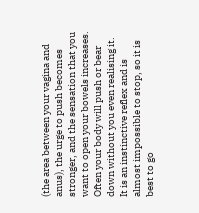(the area between your vagina and anus), the urge to push becomes stronger, and the sensation that you want to open your bowels increases. Often your body will push or bear down without you even realising it. It is an instinctive reflex and is almost impossible to stop, so it is best to go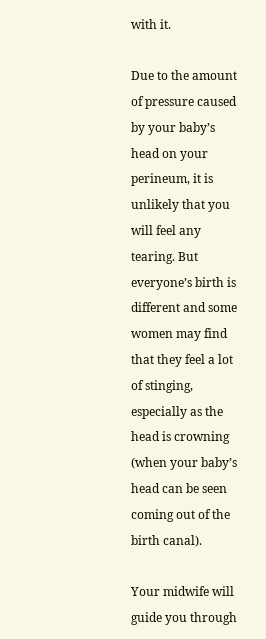with it.

Due to the amount of pressure caused by your baby’s head on your perineum, it is unlikely that you will feel any tearing. But everyone’s birth is different and some women may find that they feel a lot of stinging, especially as the head is crowning (when your baby’s head can be seen coming out of the birth canal).

Your midwife will guide you through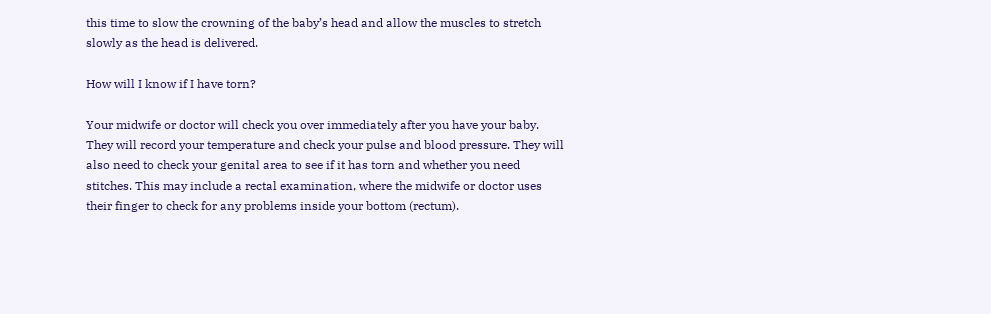this time to slow the crowning of the baby’s head and allow the muscles to stretch slowly as the head is delivered.

How will I know if I have torn?

Your midwife or doctor will check you over immediately after you have your baby. They will record your temperature and check your pulse and blood pressure. They will also need to check your genital area to see if it has torn and whether you need stitches. This may include a rectal examination, where the midwife or doctor uses their finger to check for any problems inside your bottom (rectum).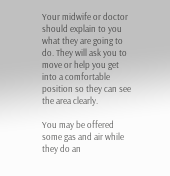Your midwife or doctor should explain to you what they are going to do. They will ask you to move or help you get into a comfortable position so they can see the area clearly.

You may be offered some gas and air while they do an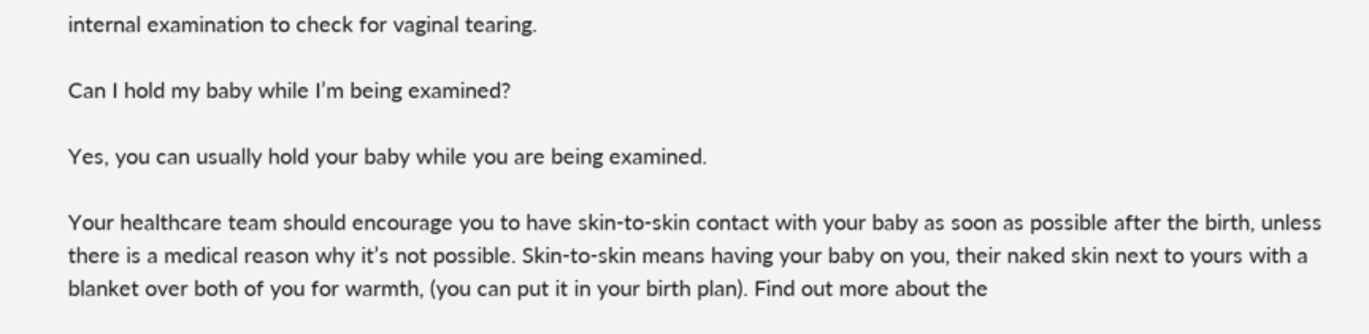internal examination to check for vaginal tearing.

Can I hold my baby while I’m being examined?

Yes, you can usually hold your baby while you are being examined.

Your healthcare team should encourage you to have skin-to-skin contact with your baby as soon as possible after the birth, unless there is a medical reason why it’s not possible. Skin-to-skin means having your baby on you, their naked skin next to yours with a blanket over both of you for warmth, (you can put it in your birth plan). Find out more about the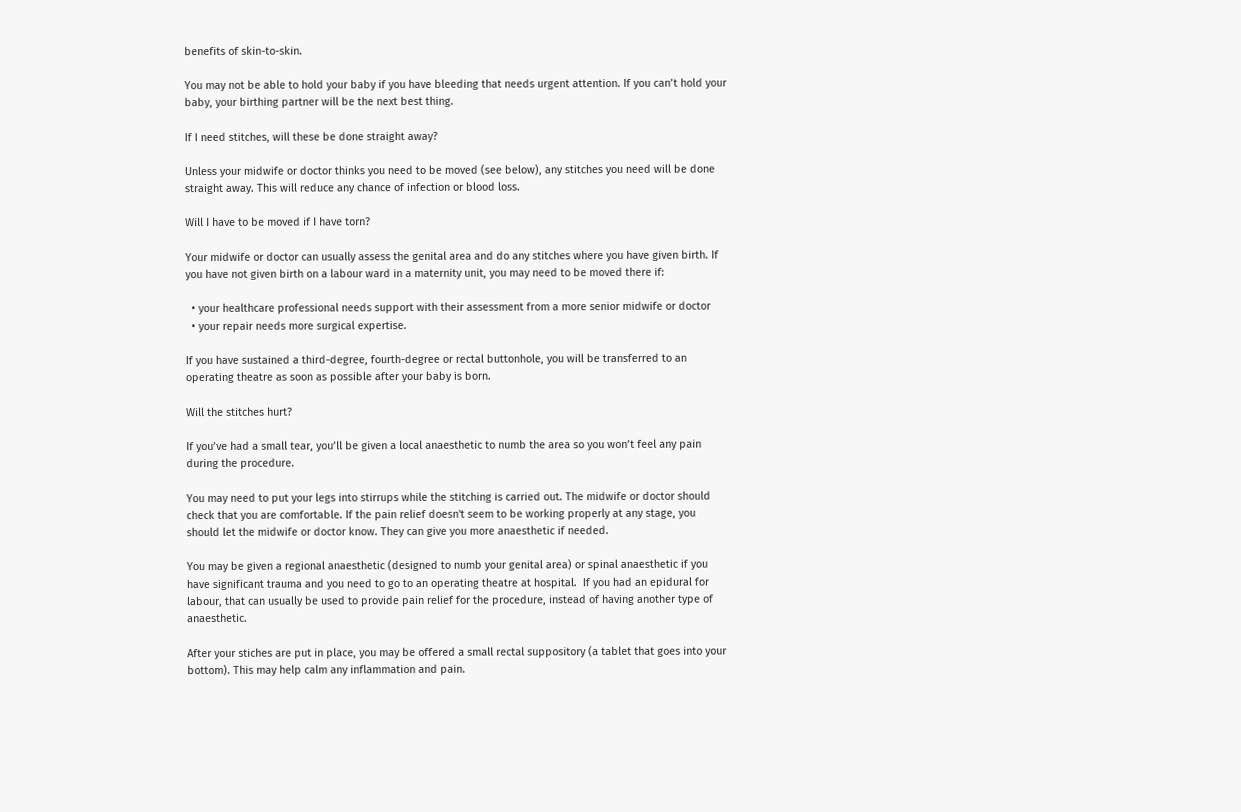benefits of skin-to-skin.

You may not be able to hold your baby if you have bleeding that needs urgent attention. If you can’t hold your baby, your birthing partner will be the next best thing.

If I need stitches, will these be done straight away?

Unless your midwife or doctor thinks you need to be moved (see below), any stitches you need will be done straight away. This will reduce any chance of infection or blood loss.

Will I have to be moved if I have torn?

Your midwife or doctor can usually assess the genital area and do any stitches where you have given birth. If you have not given birth on a labour ward in a maternity unit, you may need to be moved there if:

  • your healthcare professional needs support with their assessment from a more senior midwife or doctor
  • your repair needs more surgical expertise.

If you have sustained a third-degree, fourth-degree or rectal buttonhole, you will be transferred to an operating theatre as soon as possible after your baby is born.

Will the stitches hurt?

If you’ve had a small tear, you’ll be given a local anaesthetic to numb the area so you won’t feel any pain during the procedure.

You may need to put your legs into stirrups while the stitching is carried out. The midwife or doctor should check that you are comfortable. If the pain relief doesn't seem to be working properly at any stage, you should let the midwife or doctor know. They can give you more anaesthetic if needed.

You may be given a regional anaesthetic (designed to numb your genital area) or spinal anaesthetic if you have significant trauma and you need to go to an operating theatre at hospital.  If you had an epidural for labour, that can usually be used to provide pain relief for the procedure, instead of having another type of anaesthetic.

After your stiches are put in place, you may be offered a small rectal suppository (a tablet that goes into your bottom). This may help calm any inflammation and pain.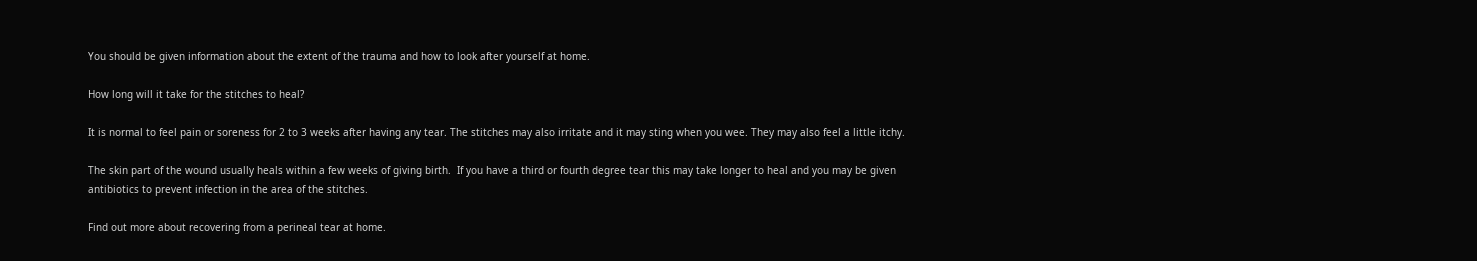You should be given information about the extent of the trauma and how to look after yourself at home.

How long will it take for the stitches to heal?

It is normal to feel pain or soreness for 2 to 3 weeks after having any tear. The stitches may also irritate and it may sting when you wee. They may also feel a little itchy.

The skin part of the wound usually heals within a few weeks of giving birth.  If you have a third or fourth degree tear this may take longer to heal and you may be given antibiotics to prevent infection in the area of the stitches.

Find out more about recovering from a perineal tear at home.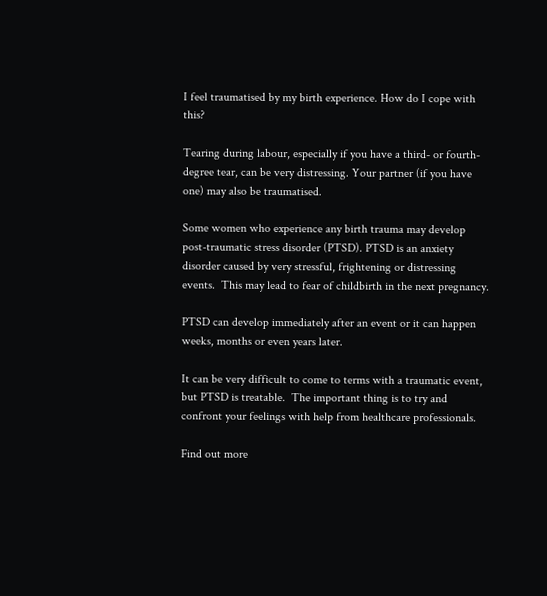I feel traumatised by my birth experience. How do I cope with this?

Tearing during labour, especially if you have a third- or fourth-degree tear, can be very distressing. Your partner (if you have one) may also be traumatised.

Some women who experience any birth trauma may develop post-traumatic stress disorder (PTSD). PTSD is an anxiety disorder caused by very stressful, frightening or distressing events.  This may lead to fear of childbirth in the next pregnancy.

PTSD can develop immediately after an event or it can happen weeks, months or even years later.

It can be very difficult to come to terms with a traumatic event, but PTSD is treatable.  The important thing is to try and confront your feelings with help from healthcare professionals.

Find out more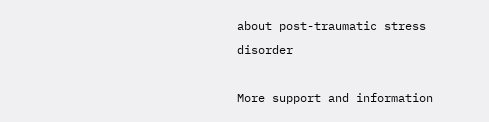about post-traumatic stress disorder

More support and information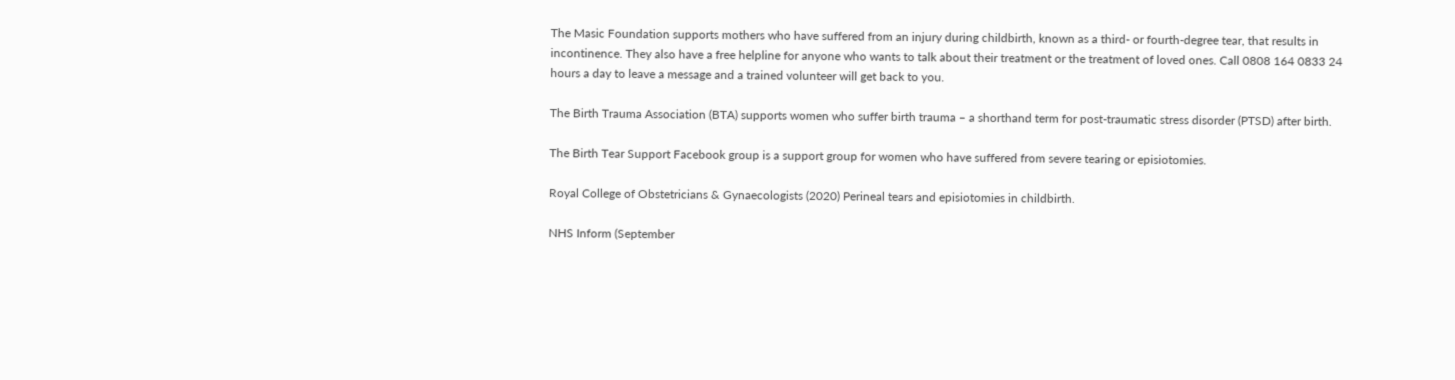The Masic Foundation supports mothers who have suffered from an injury during childbirth, known as a third- or fourth-degree tear, that results in incontinence. They also have a free helpline for anyone who wants to talk about their treatment or the treatment of loved ones. Call 0808 164 0833 24 hours a day to leave a message and a trained volunteer will get back to you.

The Birth Trauma Association (BTA) supports women who suffer birth trauma – a shorthand term for post-traumatic stress disorder (PTSD) after birth.

The Birth Tear Support Facebook group is a support group for women who have suffered from severe tearing or episiotomies.

Royal College of Obstetricians & Gynaecologists (2020) Perineal tears and episiotomies in childbirth.

NHS Inform (September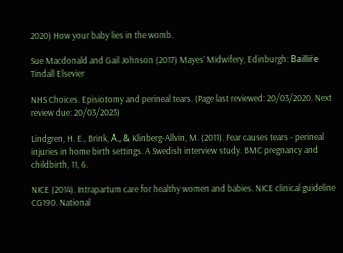2020) How your baby lies in the womb.

Sue Macdonald and Gail Johnson (2017) Mayes’ Midwifery, Edinburgh: Baillir̈e Tindall Elsevier

NHS Choices. Episiotomy and perineal tears. (Page last reviewed: 20/03/2020. Next review due: 20/03/2023)

Lindgren, H. E., Brink, Å., & Klinberg-Allvin, M. (2011). Fear causes tears - perineal injuries in home birth settings. A Swedish interview study. BMC pregnancy and childbirth, 11, 6.

NICE (2014). Intrapartum care for healthy women and babies. NICE clinical guideline CG190. National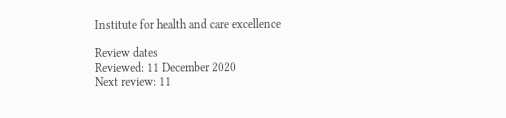Institute for health and care excellence

Review dates
Reviewed: 11 December 2020
Next review: 11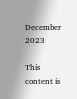December 2023

This content is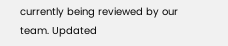currently being reviewed by our team. Updated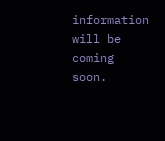information will be coming soon.